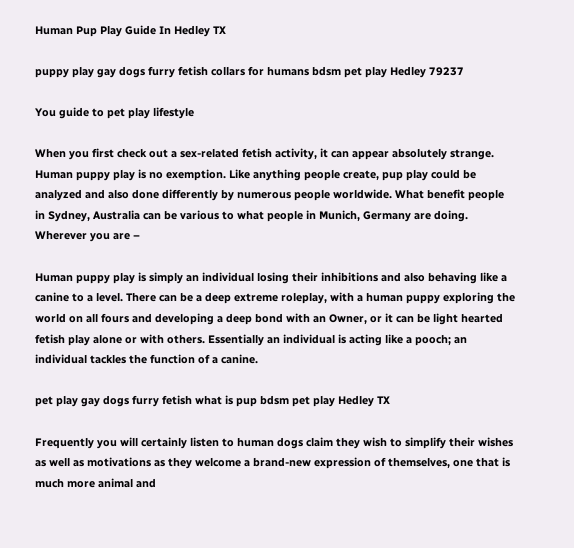Human Pup Play Guide In Hedley TX

puppy play gay dogs furry fetish collars for humans bdsm pet play Hedley 79237

You guide to pet play lifestyle

When you first check out a sex-related fetish activity, it can appear absolutely strange. Human puppy play is no exemption. Like anything people create, pup play could be analyzed and also done differently by numerous people worldwide. What benefit people in Sydney, Australia can be various to what people in Munich, Germany are doing. Wherever you are –

Human puppy play is simply an individual losing their inhibitions and also behaving like a canine to a level. There can be a deep extreme roleplay, with a human puppy exploring the world on all fours and developing a deep bond with an Owner, or it can be light hearted fetish play alone or with others. Essentially an individual is acting like a pooch; an individual tackles the function of a canine.

pet play gay dogs furry fetish what is pup bdsm pet play Hedley TX

Frequently you will certainly listen to human dogs claim they wish to simplify their wishes as well as motivations as they welcome a brand-new expression of themselves, one that is much more animal and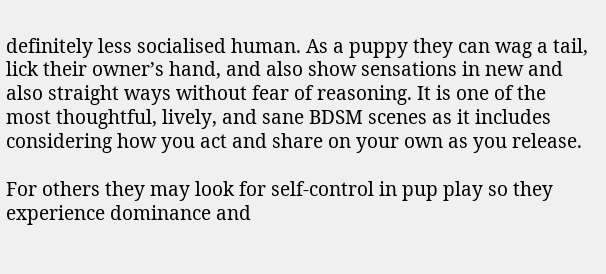definitely less socialised human. As a puppy they can wag a tail, lick their owner’s hand, and also show sensations in new and also straight ways without fear of reasoning. It is one of the most thoughtful, lively, and sane BDSM scenes as it includes considering how you act and share on your own as you release.

For others they may look for self-control in pup play so they experience dominance and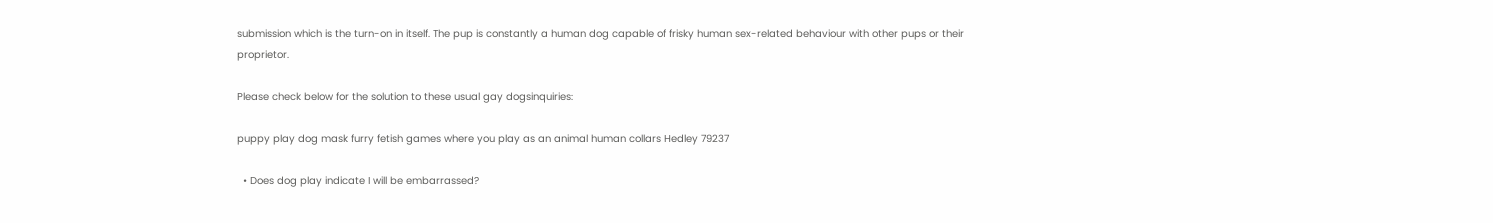submission which is the turn-on in itself. The pup is constantly a human dog capable of frisky human sex-related behaviour with other pups or their proprietor.

Please check below for the solution to these usual gay dogsinquiries:

puppy play dog mask furry fetish games where you play as an animal human collars Hedley 79237

  • Does dog play indicate I will be embarrassed?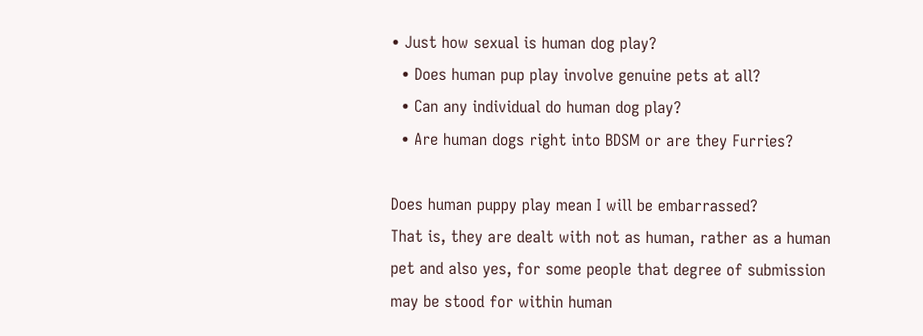• Just how sexual is human dog play?
  • Does human pup play involve genuine pets at all?
  • Can any individual do human dog play?
  • Are human dogs right into BDSM or are they Furries?

Does human puppy play mean I will be embarrassed?
That is, they are dealt with not as human, rather as a human pet and also yes, for some people that degree of submission may be stood for within human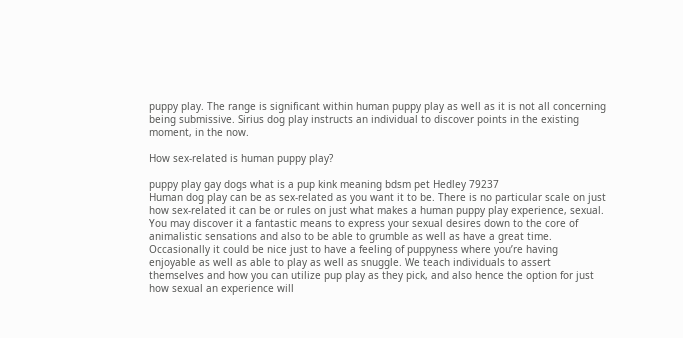puppy play. The range is significant within human puppy play as well as it is not all concerning being submissive. Sirius dog play instructs an individual to discover points in the existing moment, in the now.

How sex-related is human puppy play?

puppy play gay dogs what is a pup kink meaning bdsm pet Hedley 79237
Human dog play can be as sex-related as you want it to be. There is no particular scale on just how sex-related it can be or rules on just what makes a human puppy play experience, sexual. You may discover it a fantastic means to express your sexual desires down to the core of animalistic sensations and also to be able to grumble as well as have a great time. Occasionally it could be nice just to have a feeling of puppyness where you’re having enjoyable as well as able to play as well as snuggle. We teach individuals to assert themselves and how you can utilize pup play as they pick, and also hence the option for just how sexual an experience will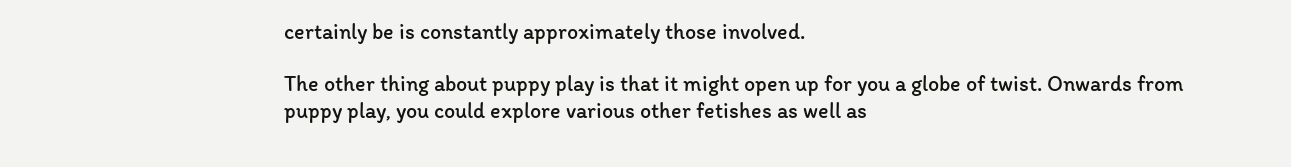certainly be is constantly approximately those involved.

The other thing about puppy play is that it might open up for you a globe of twist. Onwards from puppy play, you could explore various other fetishes as well as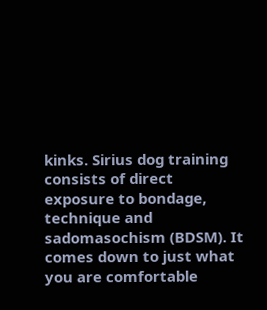kinks. Sirius dog training consists of direct exposure to bondage, technique and sadomasochism (BDSM). It comes down to just what you are comfortable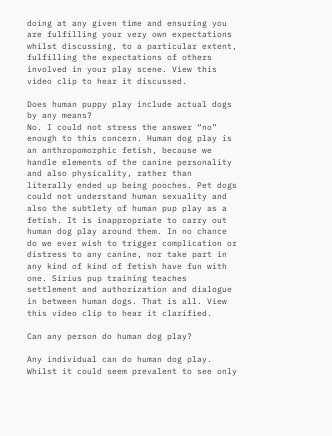doing at any given time and ensuring you are fulfilling your very own expectations whilst discussing, to a particular extent, fulfilling the expectations of others involved in your play scene. View this video clip to hear it discussed.

Does human puppy play include actual dogs by any means?
No. I could not stress the answer “no” enough to this concern. Human dog play is an anthropomorphic fetish, because we handle elements of the canine personality and also physicality, rather than literally ended up being pooches. Pet dogs could not understand human sexuality and also the subtlety of human pup play as a fetish. It is inappropriate to carry out human dog play around them. In no chance do we ever wish to trigger complication or distress to any canine, nor take part in any kind of kind of fetish have fun with one. Sirius pup training teaches settlement and authorization and dialogue in between human dogs. That is all. View this video clip to hear it clarified.

Can any person do human dog play?

Any individual can do human dog play. Whilst it could seem prevalent to see only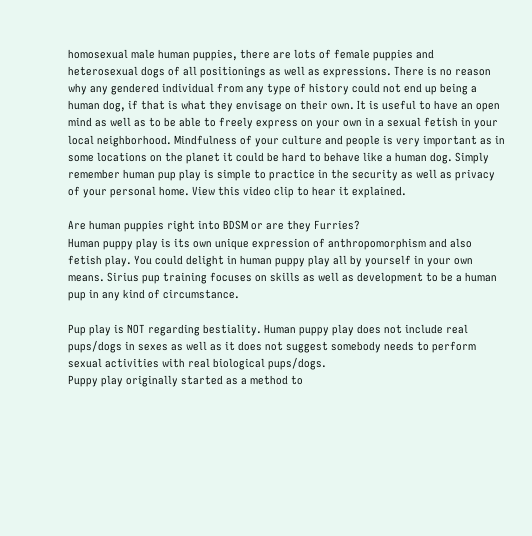homosexual male human puppies, there are lots of female puppies and heterosexual dogs of all positionings as well as expressions. There is no reason why any gendered individual from any type of history could not end up being a human dog, if that is what they envisage on their own. It is useful to have an open mind as well as to be able to freely express on your own in a sexual fetish in your local neighborhood. Mindfulness of your culture and people is very important as in some locations on the planet it could be hard to behave like a human dog. Simply remember human pup play is simple to practice in the security as well as privacy of your personal home. View this video clip to hear it explained.

Are human puppies right into BDSM or are they Furries?
Human puppy play is its own unique expression of anthropomorphism and also fetish play. You could delight in human puppy play all by yourself in your own means. Sirius pup training focuses on skills as well as development to be a human pup in any kind of circumstance.

Pup play is NOT regarding bestiality. Human puppy play does not include real pups/dogs in sexes as well as it does not suggest somebody needs to perform sexual activities with real biological pups/dogs.
Puppy play originally started as a method to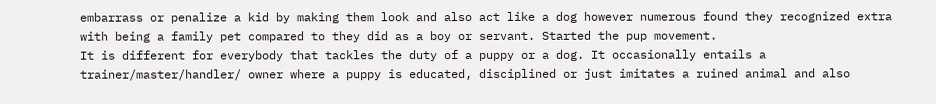embarrass or penalize a kid by making them look and also act like a dog however numerous found they recognized extra with being a family pet compared to they did as a boy or servant. Started the pup movement.
It is different for everybody that tackles the duty of a puppy or a dog. It occasionally entails a trainer/master/handler/ owner where a puppy is educated, disciplined or just imitates a ruined animal and also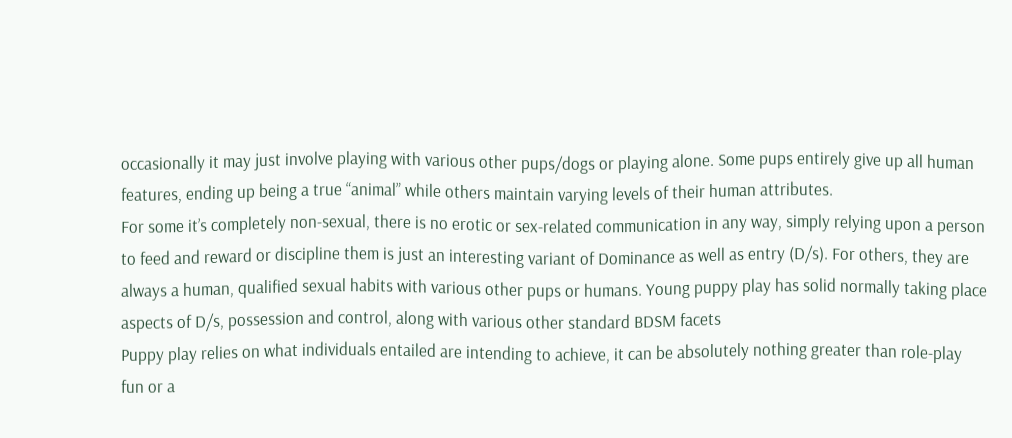occasionally it may just involve playing with various other pups/dogs or playing alone. Some pups entirely give up all human features, ending up being a true “animal” while others maintain varying levels of their human attributes.
For some it’s completely non-sexual, there is no erotic or sex-related communication in any way, simply relying upon a person to feed and reward or discipline them is just an interesting variant of Dominance as well as entry (D/s). For others, they are always a human, qualified sexual habits with various other pups or humans. Young puppy play has solid normally taking place aspects of D/s, possession and control, along with various other standard BDSM facets
Puppy play relies on what individuals entailed are intending to achieve, it can be absolutely nothing greater than role-play fun or a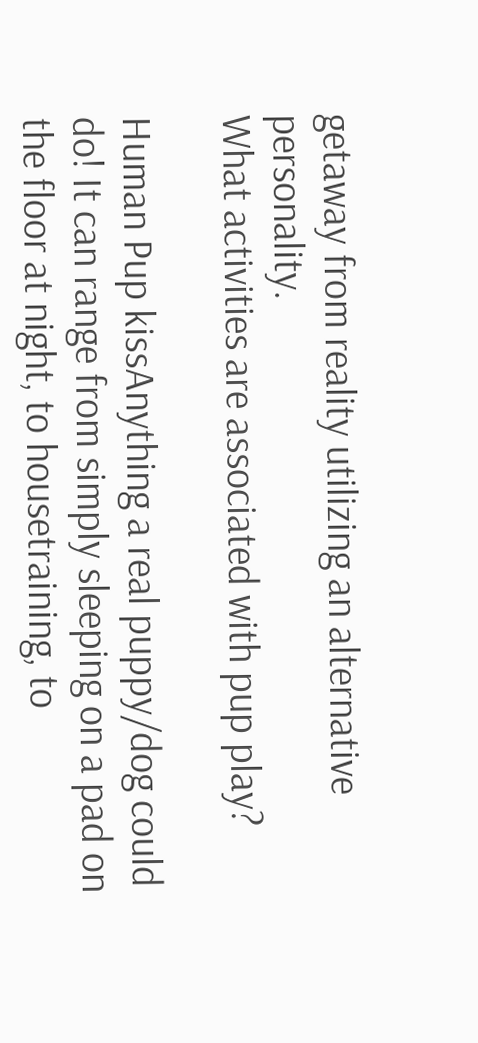getaway from reality utilizing an alternative personality.
What activities are associated with pup play?

Human Pup kissAnything a real puppy/dog could do! It can range from simply sleeping on a pad on the floor at night, to housetraining, to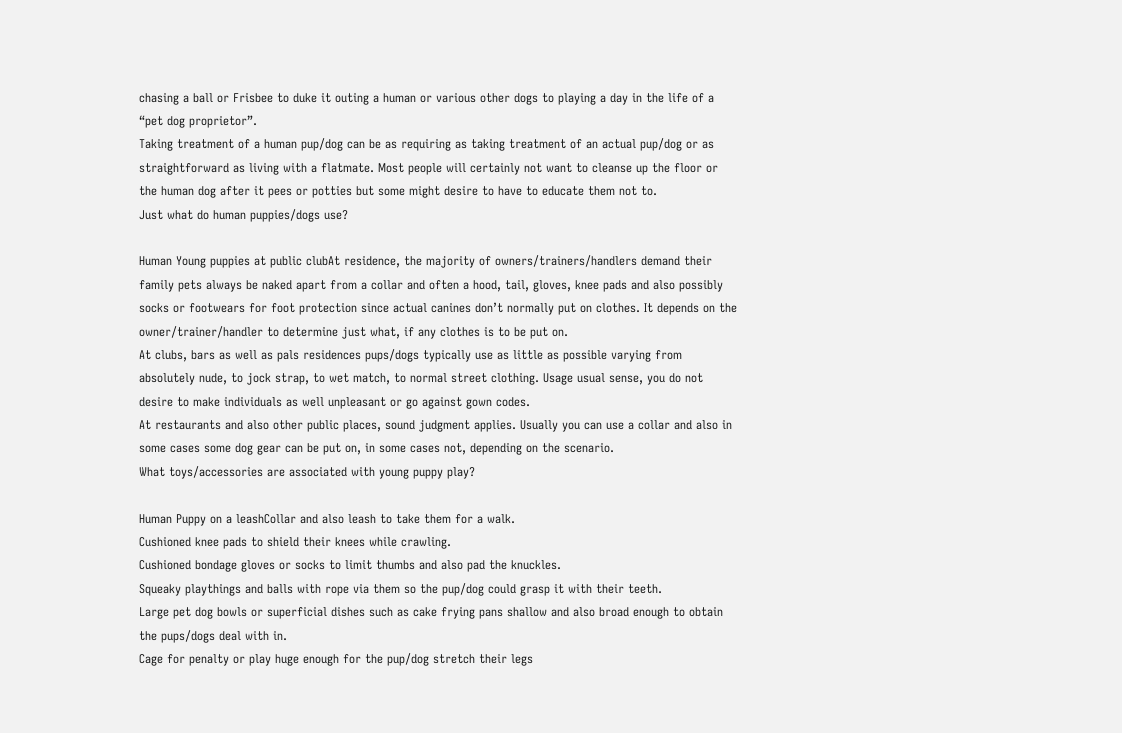chasing a ball or Frisbee to duke it outing a human or various other dogs to playing a day in the life of a “pet dog proprietor”.
Taking treatment of a human pup/dog can be as requiring as taking treatment of an actual pup/dog or as straightforward as living with a flatmate. Most people will certainly not want to cleanse up the floor or the human dog after it pees or potties but some might desire to have to educate them not to.
Just what do human puppies/dogs use?

Human Young puppies at public clubAt residence, the majority of owners/trainers/handlers demand their family pets always be naked apart from a collar and often a hood, tail, gloves, knee pads and also possibly socks or footwears for foot protection since actual canines don’t normally put on clothes. It depends on the owner/trainer/handler to determine just what, if any clothes is to be put on.
At clubs, bars as well as pals residences pups/dogs typically use as little as possible varying from absolutely nude, to jock strap, to wet match, to normal street clothing. Usage usual sense, you do not desire to make individuals as well unpleasant or go against gown codes.
At restaurants and also other public places, sound judgment applies. Usually you can use a collar and also in some cases some dog gear can be put on, in some cases not, depending on the scenario.
What toys/accessories are associated with young puppy play?

Human Puppy on a leashCollar and also leash to take them for a walk.
Cushioned knee pads to shield their knees while crawling.
Cushioned bondage gloves or socks to limit thumbs and also pad the knuckles.
Squeaky playthings and balls with rope via them so the pup/dog could grasp it with their teeth.
Large pet dog bowls or superficial dishes such as cake frying pans shallow and also broad enough to obtain the pups/dogs deal with in.
Cage for penalty or play huge enough for the pup/dog stretch their legs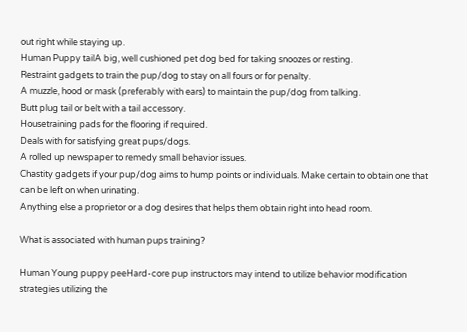out right while staying up.
Human Puppy tailA big, well cushioned pet dog bed for taking snoozes or resting.
Restraint gadgets to train the pup/dog to stay on all fours or for penalty.
A muzzle, hood or mask (preferably with ears) to maintain the pup/dog from talking.
Butt plug tail or belt with a tail accessory.
Housetraining pads for the flooring if required.
Deals with for satisfying great pups/dogs.
A rolled up newspaper to remedy small behavior issues.
Chastity gadgets if your pup/dog aims to hump points or individuals. Make certain to obtain one that can be left on when urinating.
Anything else a proprietor or a dog desires that helps them obtain right into head room.

What is associated with human pups training?

Human Young puppy peeHard-core pup instructors may intend to utilize behavior modification strategies utilizing the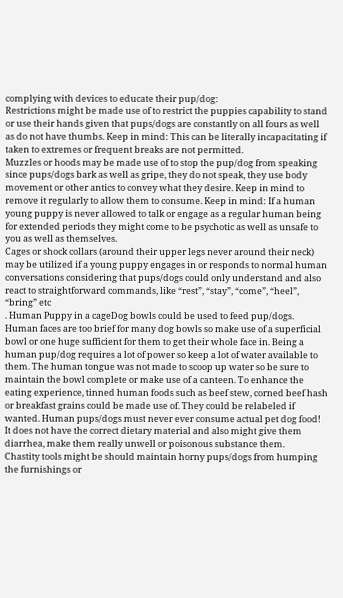complying with devices to educate their pup/dog:
Restrictions might be made use of to restrict the puppies capability to stand or use their hands given that pups/dogs are constantly on all fours as well as do not have thumbs. Keep in mind: This can be literally incapacitating if taken to extremes or frequent breaks are not permitted.
Muzzles or hoods may be made use of to stop the pup/dog from speaking since pups/dogs bark as well as gripe, they do not speak, they use body movement or other antics to convey what they desire. Keep in mind to remove it regularly to allow them to consume. Keep in mind: If a human young puppy is never allowed to talk or engage as a regular human being for extended periods they might come to be psychotic as well as unsafe to you as well as themselves.
Cages or shock collars (around their upper legs never around their neck) may be utilized if a young puppy engages in or responds to normal human conversations considering that pups/dogs could only understand and also react to straightforward commands, like “rest”, “stay”, “come”, “heel”, “bring” etc
. Human Puppy in a cageDog bowls could be used to feed pup/dogs. Human faces are too brief for many dog bowls so make use of a superficial bowl or one huge sufficient for them to get their whole face in. Being a human pup/dog requires a lot of power so keep a lot of water available to them. The human tongue was not made to scoop up water so be sure to maintain the bowl complete or make use of a canteen. To enhance the eating experience, tinned human foods such as beef stew, corned beef hash or breakfast grains could be made use of. They could be relabeled if wanted. Human pups/dogs must never ever consume actual pet dog food! It does not have the correct dietary material and also might give them diarrhea, make them really unwell or poisonous substance them.
Chastity tools might be should maintain horny pups/dogs from humping the furnishings or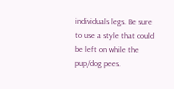individuals legs. Be sure to use a style that could be left on while the pup/dog pees.